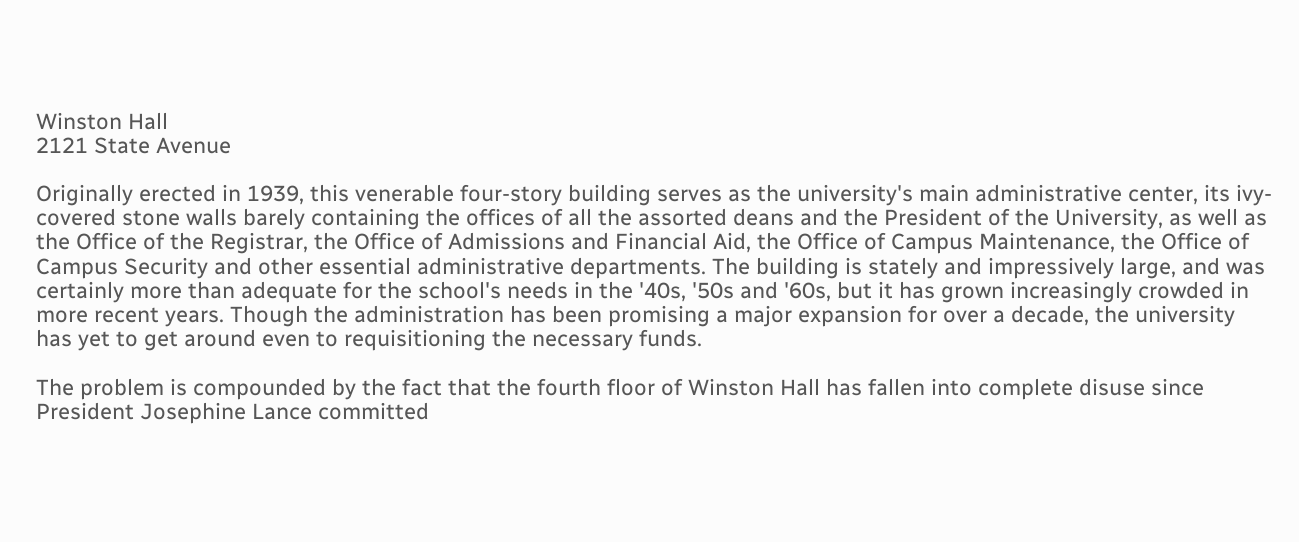Winston Hall
2121 State Avenue

Originally erected in 1939, this venerable four-story building serves as the university's main administrative center, its ivy-covered stone walls barely containing the offices of all the assorted deans and the President of the University, as well as the Office of the Registrar, the Office of Admissions and Financial Aid, the Office of Campus Maintenance, the Office of Campus Security and other essential administrative departments. The building is stately and impressively large, and was certainly more than adequate for the school's needs in the '40s, '50s and '60s, but it has grown increasingly crowded in more recent years. Though the administration has been promising a major expansion for over a decade, the university has yet to get around even to requisitioning the necessary funds.

The problem is compounded by the fact that the fourth floor of Winston Hall has fallen into complete disuse since President Josephine Lance committed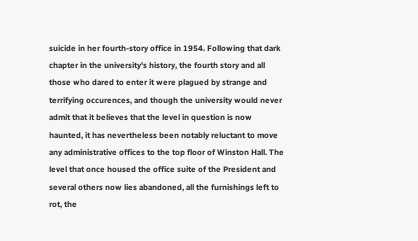suicide in her fourth-story office in 1954. Following that dark chapter in the university's history, the fourth story and all those who dared to enter it were plagued by strange and terrifying occurences, and though the university would never admit that it believes that the level in question is now haunted, it has nevertheless been notably reluctant to move any administrative offices to the top floor of Winston Hall. The level that once housed the office suite of the President and several others now lies abandoned, all the furnishings left to rot, the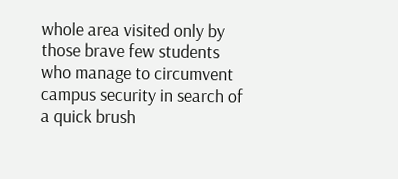whole area visited only by those brave few students who manage to circumvent campus security in search of a quick brush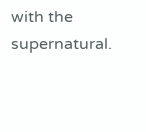with the supernatural.